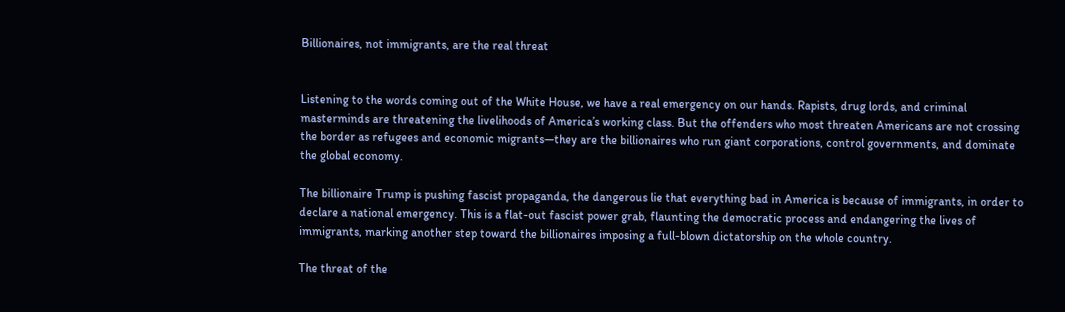Billionaires, not immigrants, are the real threat


Listening to the words coming out of the White House, we have a real emergency on our hands. Rapists, drug lords, and criminal masterminds are threatening the livelihoods of America’s working class. But the offenders who most threaten Americans are not crossing the border as refugees and economic migrants—they are the billionaires who run giant corporations, control governments, and dominate the global economy.

The billionaire Trump is pushing fascist propaganda, the dangerous lie that everything bad in America is because of immigrants, in order to declare a national emergency. This is a flat-out fascist power grab, flaunting the democratic process and endangering the lives of immigrants, marking another step toward the billionaires imposing a full-blown dictatorship on the whole country.

The threat of the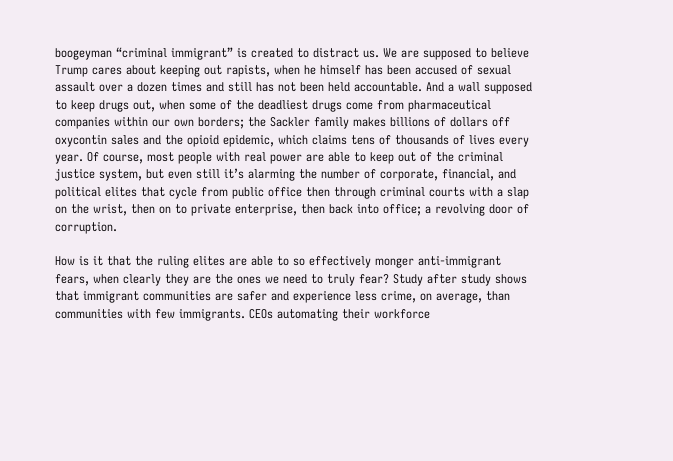boogeyman “criminal immigrant” is created to distract us. We are supposed to believe Trump cares about keeping out rapists, when he himself has been accused of sexual assault over a dozen times and still has not been held accountable. And a wall supposed to keep drugs out, when some of the deadliest drugs come from pharmaceutical companies within our own borders; the Sackler family makes billions of dollars off oxycontin sales and the opioid epidemic, which claims tens of thousands of lives every year. Of course, most people with real power are able to keep out of the criminal justice system, but even still it’s alarming the number of corporate, financial, and political elites that cycle from public office then through criminal courts with a slap on the wrist, then on to private enterprise, then back into office; a revolving door of corruption.

How is it that the ruling elites are able to so effectively monger anti-immigrant fears, when clearly they are the ones we need to truly fear? Study after study shows that immigrant communities are safer and experience less crime, on average, than communities with few immigrants. CEOs automating their workforce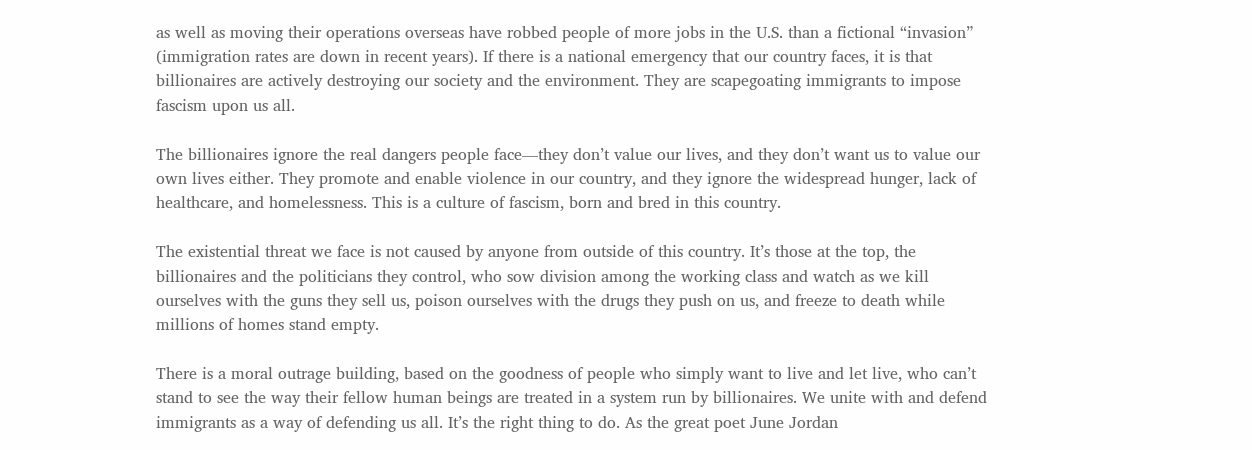as well as moving their operations overseas have robbed people of more jobs in the U.S. than a fictional “invasion” (immigration rates are down in recent years). If there is a national emergency that our country faces, it is that billionaires are actively destroying our society and the environment. They are scapegoating immigrants to impose fascism upon us all.

The billionaires ignore the real dangers people face—they don’t value our lives, and they don’t want us to value our own lives either. They promote and enable violence in our country, and they ignore the widespread hunger, lack of healthcare, and homelessness. This is a culture of fascism, born and bred in this country.

The existential threat we face is not caused by anyone from outside of this country. It’s those at the top, the billionaires and the politicians they control, who sow division among the working class and watch as we kill ourselves with the guns they sell us, poison ourselves with the drugs they push on us, and freeze to death while millions of homes stand empty.

There is a moral outrage building, based on the goodness of people who simply want to live and let live, who can’t stand to see the way their fellow human beings are treated in a system run by billionaires. We unite with and defend immigrants as a way of defending us all. It’s the right thing to do. As the great poet June Jordan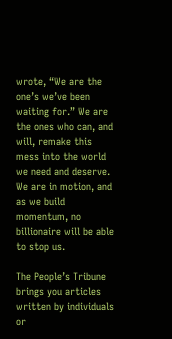wrote, “We are the one’s we’ve been waiting for.” We are the ones who can, and will, remake this mess into the world we need and deserve. We are in motion, and as we build momentum, no billionaire will be able to stop us.

The People’s Tribune brings you articles written by individuals or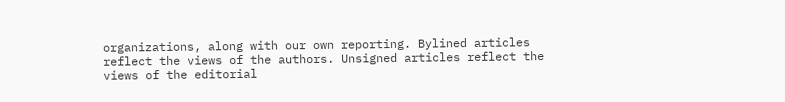organizations, along with our own reporting. Bylined articles reflect the views of the authors. Unsigned articles reflect the views of the editorial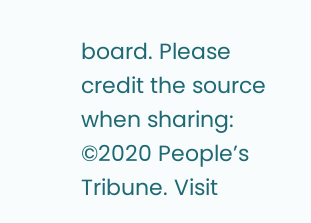board. Please credit the source when sharing: ©2020 People’s Tribune. Visit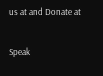us at and Donate at

Speak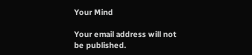Your Mind

Your email address will not be published.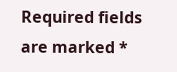Required fields are marked *